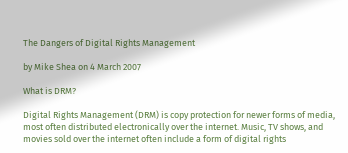The Dangers of Digital Rights Management

by Mike Shea on 4 March 2007

What is DRM?

Digital Rights Management (DRM) is copy protection for newer forms of media, most often distributed electronically over the internet. Music, TV shows, and movies sold over the internet often include a form of digital rights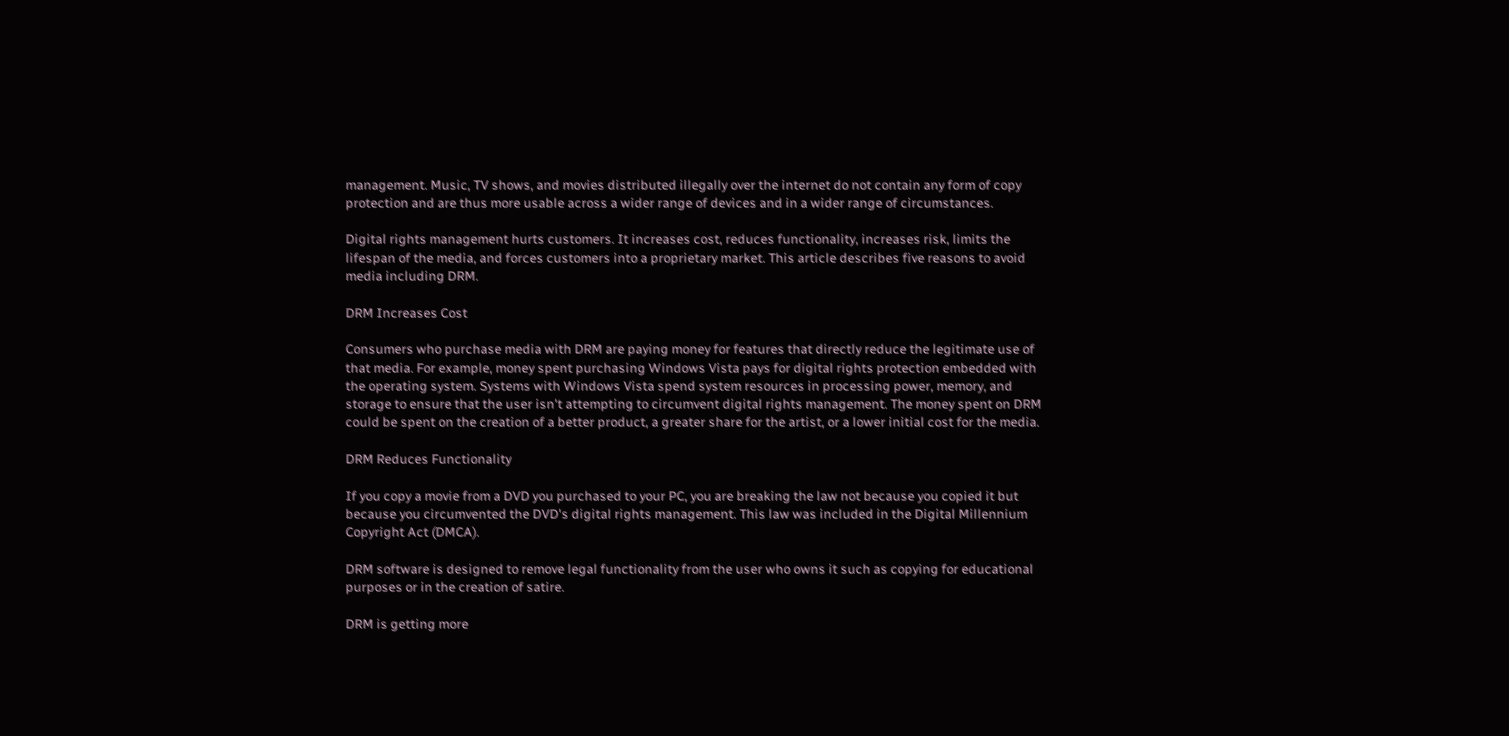management. Music, TV shows, and movies distributed illegally over the internet do not contain any form of copy protection and are thus more usable across a wider range of devices and in a wider range of circumstances.

Digital rights management hurts customers. It increases cost, reduces functionality, increases risk, limits the lifespan of the media, and forces customers into a proprietary market. This article describes five reasons to avoid media including DRM.

DRM Increases Cost

Consumers who purchase media with DRM are paying money for features that directly reduce the legitimate use of that media. For example, money spent purchasing Windows Vista pays for digital rights protection embedded with the operating system. Systems with Windows Vista spend system resources in processing power, memory, and storage to ensure that the user isn't attempting to circumvent digital rights management. The money spent on DRM could be spent on the creation of a better product, a greater share for the artist, or a lower initial cost for the media.

DRM Reduces Functionality

If you copy a movie from a DVD you purchased to your PC, you are breaking the law not because you copied it but because you circumvented the DVD's digital rights management. This law was included in the Digital Millennium Copyright Act (DMCA).

DRM software is designed to remove legal functionality from the user who owns it such as copying for educational purposes or in the creation of satire.

DRM is getting more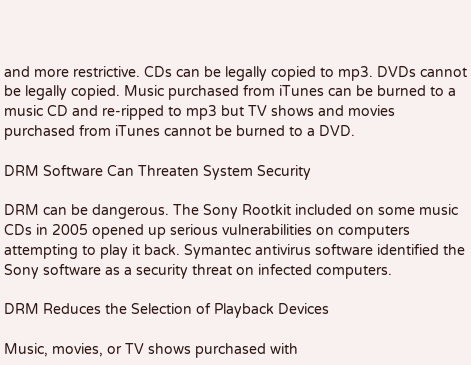and more restrictive. CDs can be legally copied to mp3. DVDs cannot be legally copied. Music purchased from iTunes can be burned to a music CD and re-ripped to mp3 but TV shows and movies purchased from iTunes cannot be burned to a DVD.

DRM Software Can Threaten System Security

DRM can be dangerous. The Sony Rootkit included on some music CDs in 2005 opened up serious vulnerabilities on computers attempting to play it back. Symantec antivirus software identified the Sony software as a security threat on infected computers.

DRM Reduces the Selection of Playback Devices

Music, movies, or TV shows purchased with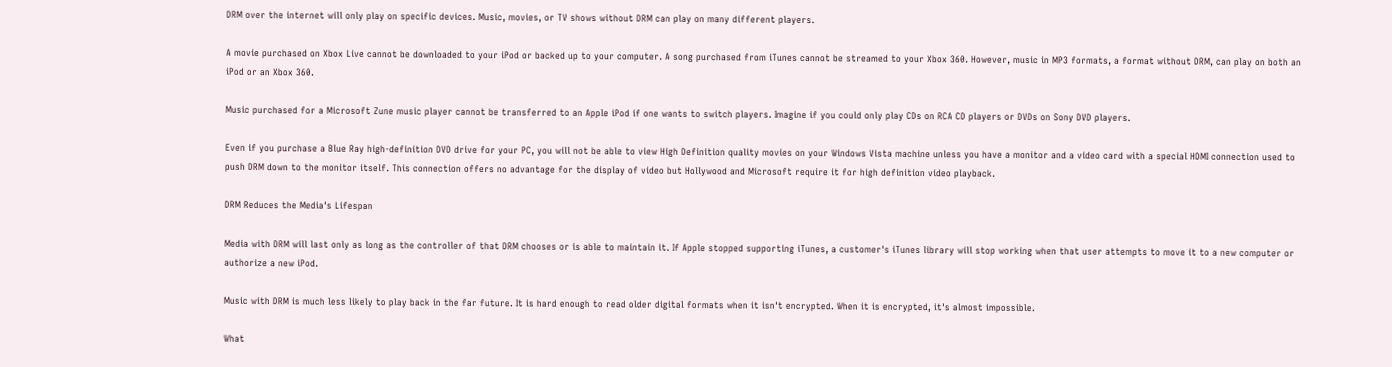DRM over the internet will only play on specific devices. Music, movies, or TV shows without DRM can play on many different players.

A movie purchased on Xbox Live cannot be downloaded to your iPod or backed up to your computer. A song purchased from iTunes cannot be streamed to your Xbox 360. However, music in MP3 formats, a format without DRM, can play on both an iPod or an Xbox 360.

Music purchased for a Microsoft Zune music player cannot be transferred to an Apple iPod if one wants to switch players. Imagine if you could only play CDs on RCA CD players or DVDs on Sony DVD players.

Even if you purchase a Blue Ray high-definition DVD drive for your PC, you will not be able to view High Definition quality movies on your Windows Vista machine unless you have a monitor and a video card with a special HDMI connection used to push DRM down to the monitor itself. This connection offers no advantage for the display of video but Hollywood and Microsoft require it for high definition video playback.

DRM Reduces the Media's Lifespan

Media with DRM will last only as long as the controller of that DRM chooses or is able to maintain it. If Apple stopped supporting iTunes, a customer's iTunes library will stop working when that user attempts to move it to a new computer or authorize a new iPod.

Music with DRM is much less likely to play back in the far future. It is hard enough to read older digital formats when it isn't encrypted. When it is encrypted, it's almost impossible.

What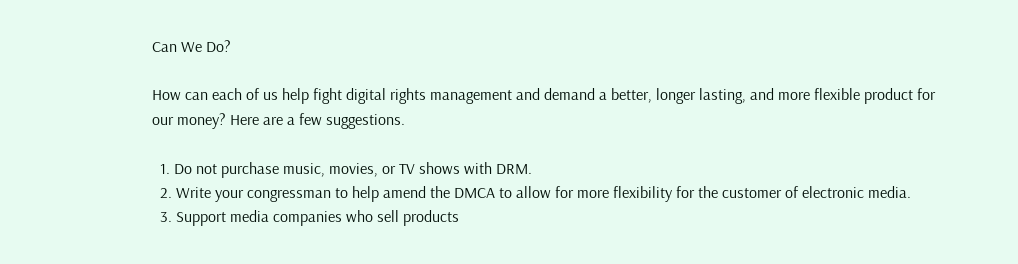Can We Do?

How can each of us help fight digital rights management and demand a better, longer lasting, and more flexible product for our money? Here are a few suggestions.

  1. Do not purchase music, movies, or TV shows with DRM.
  2. Write your congressman to help amend the DMCA to allow for more flexibility for the customer of electronic media.
  3. Support media companies who sell products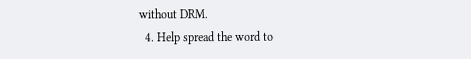without DRM.
  4. Help spread the word to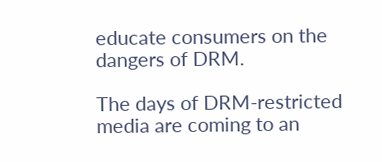educate consumers on the dangers of DRM.

The days of DRM-restricted media are coming to an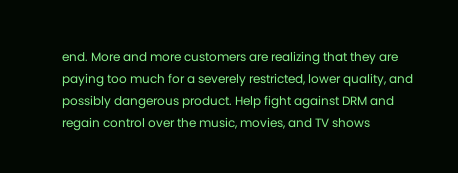end. More and more customers are realizing that they are paying too much for a severely restricted, lower quality, and possibly dangerous product. Help fight against DRM and regain control over the music, movies, and TV shows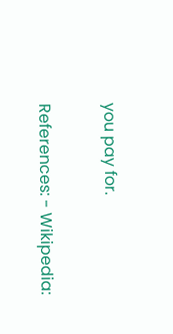you pay for.

References: - Wikipedia: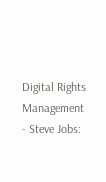Digital Rights Management - Steve Jobs: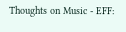Thoughts on Music - EFF: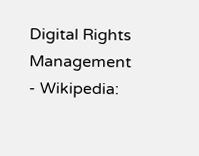Digital Rights Management - Wikipedia: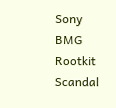Sony BMG Rootkit Scandal